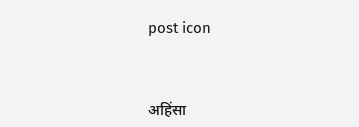post icon



अहिंसा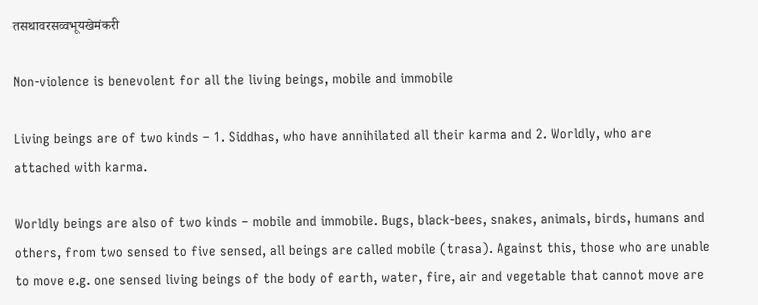तसथावरसव्वभूयखेमंकरी

Non-violence is benevolent for all the living beings, mobile and immobile

Living beings are of two kinds – 1. Siddhas, who have annihilated all their karma and 2. Worldly, who are attached with karma.

Worldly beings are also of two kinds – mobile and immobile. Bugs, black-bees, snakes, animals, birds, humans and others, from two sensed to five sensed, all beings are called mobile (trasa). Against this, those who are unable to move e.g. one sensed living beings of the body of earth, water, fire, air and vegetable that cannot move are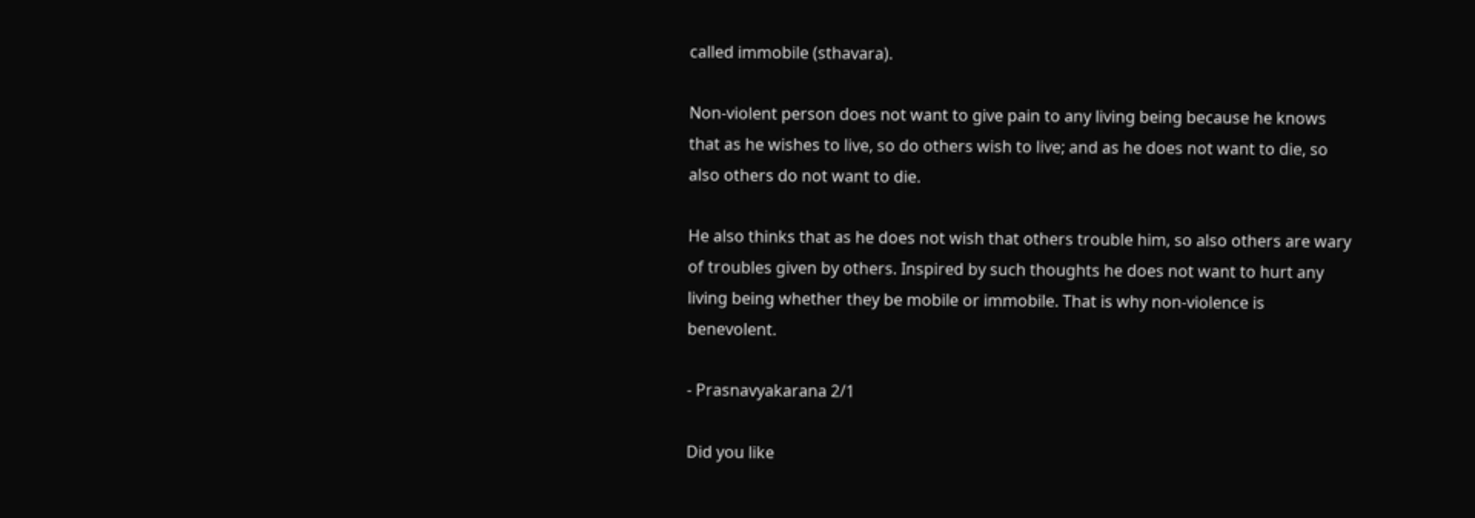called immobile (sthavara).

Non-violent person does not want to give pain to any living being because he knows that as he wishes to live, so do others wish to live; and as he does not want to die, so also others do not want to die.

He also thinks that as he does not wish that others trouble him, so also others are wary of troubles given by others. Inspired by such thoughts he does not want to hurt any living being whether they be mobile or immobile. That is why non-violence is benevolent.

- Prasnavyakarana 2/1

Did you like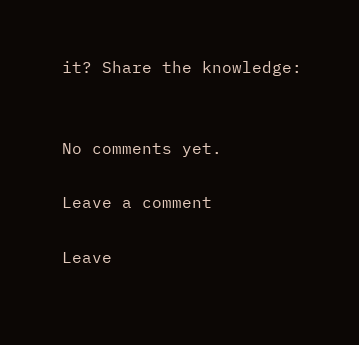it? Share the knowledge:


No comments yet.

Leave a comment

Leave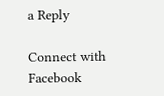a Reply

Connect with Facebook